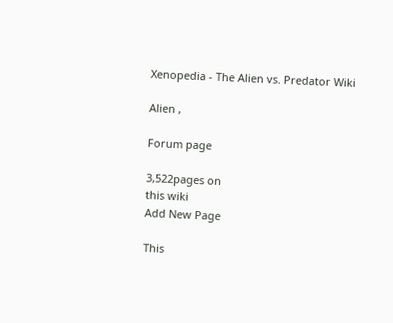Xenopedia - The Alien vs. Predator Wiki

Alien ,

Forum page

3,522pages on
this wiki
Add New Page

This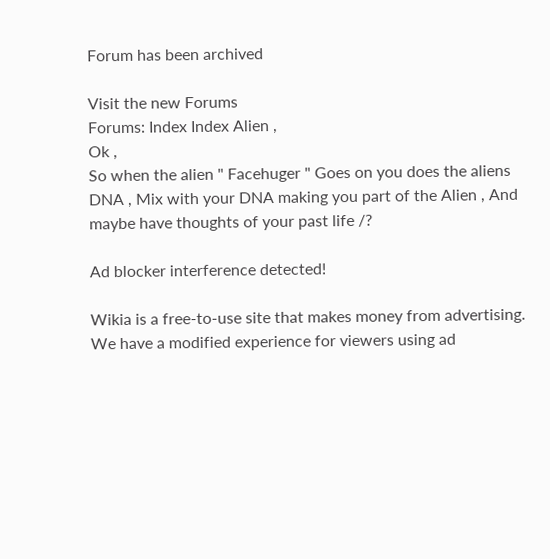Forum has been archived

Visit the new Forums
Forums: Index Index Alien ,
Ok ,
So when the alien " Facehuger " Goes on you does the aliens DNA , Mix with your DNA making you part of the Alien , And maybe have thoughts of your past life /?

Ad blocker interference detected!

Wikia is a free-to-use site that makes money from advertising. We have a modified experience for viewers using ad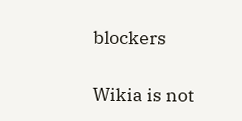blockers

Wikia is not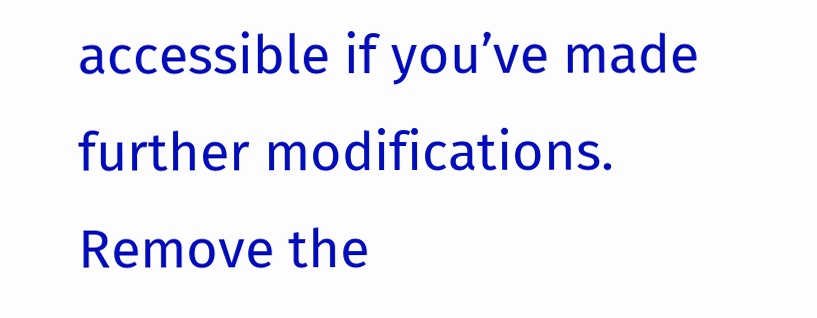accessible if you’ve made further modifications. Remove the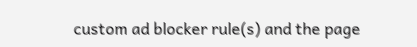custom ad blocker rule(s) and the page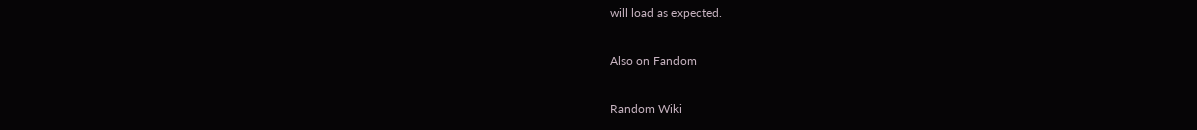will load as expected.

Also on Fandom

Random Wiki